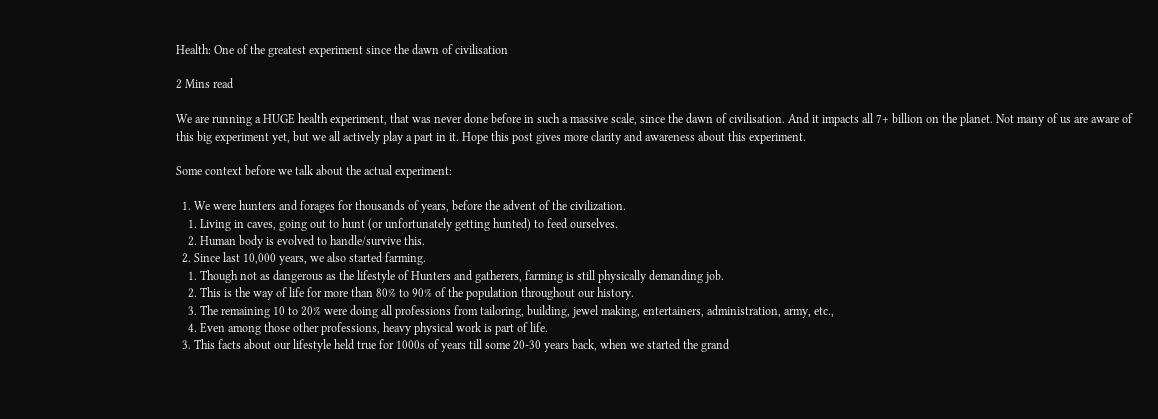Health: One of the greatest experiment since the dawn of civilisation

2 Mins read

We are running a HUGE health experiment, that was never done before in such a massive scale, since the dawn of civilisation. And it impacts all 7+ billion on the planet. Not many of us are aware of this big experiment yet, but we all actively play a part in it. Hope this post gives more clarity and awareness about this experiment.

Some context before we talk about the actual experiment:

  1. We were hunters and forages for thousands of years, before the advent of the civilization.
    1. Living in caves, going out to hunt (or unfortunately getting hunted) to feed ourselves.
    2. Human body is evolved to handle/survive this.
  2. Since last 10,000 years, we also started farming.
    1. Though not as dangerous as the lifestyle of Hunters and gatherers, farming is still physically demanding job.
    2. This is the way of life for more than 80% to 90% of the population throughout our history.
    3. The remaining 10 to 20% were doing all professions from tailoring, building, jewel making, entertainers, administration, army, etc.,
    4. Even among those other professions, heavy physical work is part of life.
  3. This facts about our lifestyle held true for 1000s of years till some 20-30 years back, when we started the grand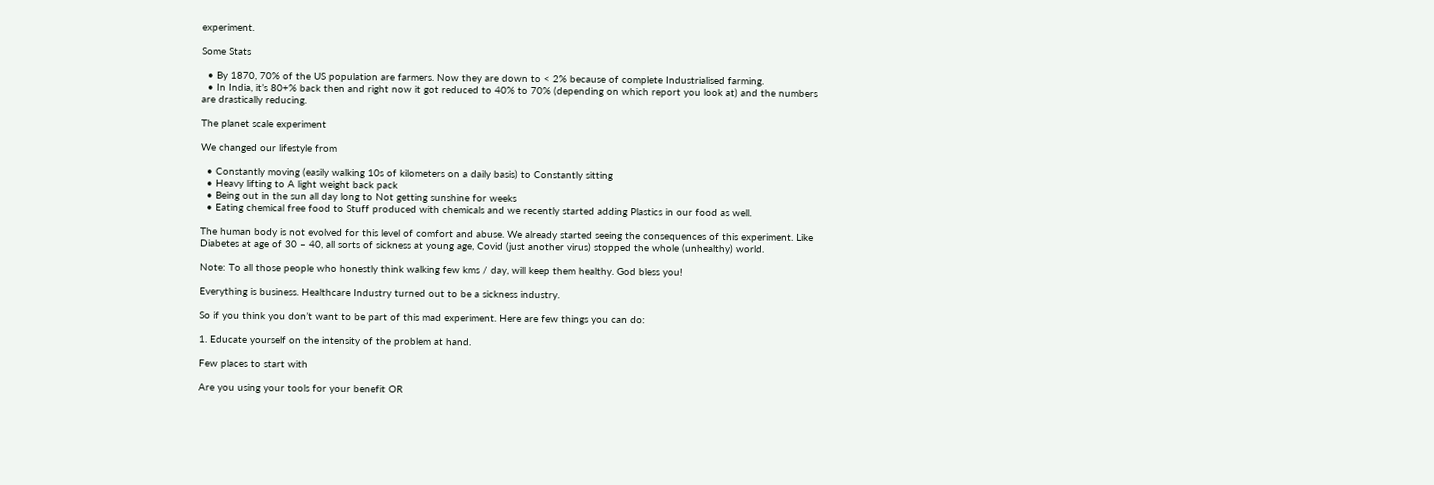experiment.

Some Stats

  • By 1870, 70% of the US population are farmers. Now they are down to < 2% because of complete Industrialised farming.
  • In India, it’s 80+% back then and right now it got reduced to 40% to 70% (depending on which report you look at) and the numbers are drastically reducing.

The planet scale experiment

We changed our lifestyle from

  • Constantly moving (easily walking 10s of kilometers on a daily basis) to Constantly sitting
  • Heavy lifting to A light weight back pack
  • Being out in the sun all day long to Not getting sunshine for weeks
  • Eating chemical free food to Stuff produced with chemicals and we recently started adding Plastics in our food as well.

The human body is not evolved for this level of comfort and abuse. We already started seeing the consequences of this experiment. Like Diabetes at age of 30 – 40, all sorts of sickness at young age, Covid (just another virus) stopped the whole (unhealthy) world.

Note: To all those people who honestly think walking few kms / day, will keep them healthy. God bless you!

Everything is business. Healthcare Industry turned out to be a sickness industry.

So if you think you don’t want to be part of this mad experiment. Here are few things you can do:

1. Educate yourself on the intensity of the problem at hand.

Few places to start with

Are you using your tools for your benefit OR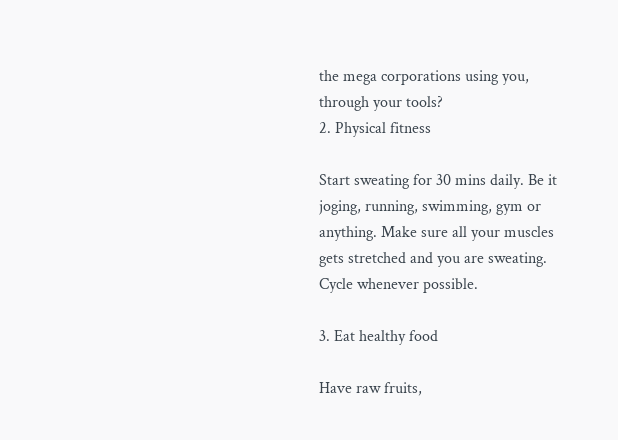the mega corporations using you, through your tools?
2. Physical fitness

Start sweating for 30 mins daily. Be it joging, running, swimming, gym or anything. Make sure all your muscles gets stretched and you are sweating. Cycle whenever possible.

3. Eat healthy food

Have raw fruits,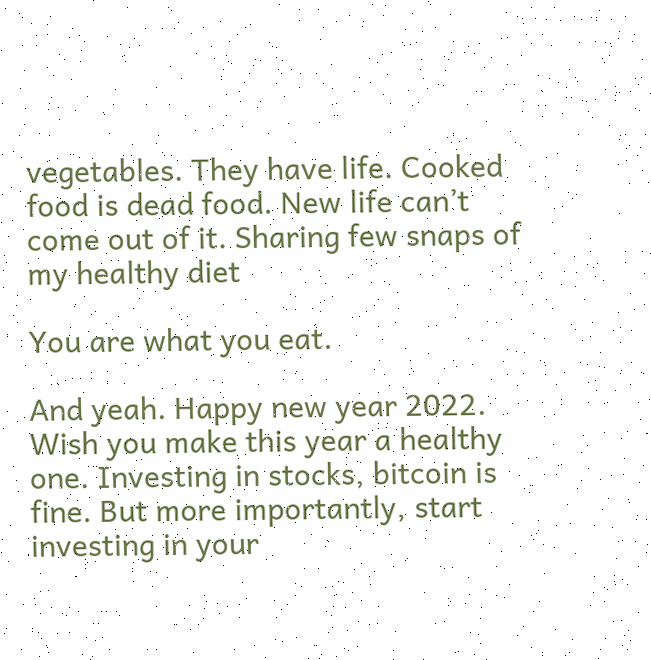vegetables. They have life. Cooked food is dead food. New life can’t come out of it. Sharing few snaps of my healthy diet

You are what you eat.

And yeah. Happy new year 2022. Wish you make this year a healthy one. Investing in stocks, bitcoin is fine. But more importantly, start investing in your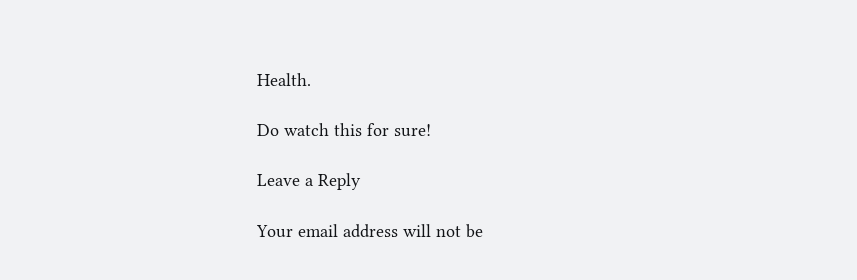Health.

Do watch this for sure!

Leave a Reply

Your email address will not be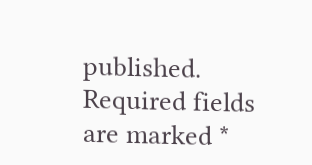published. Required fields are marked *